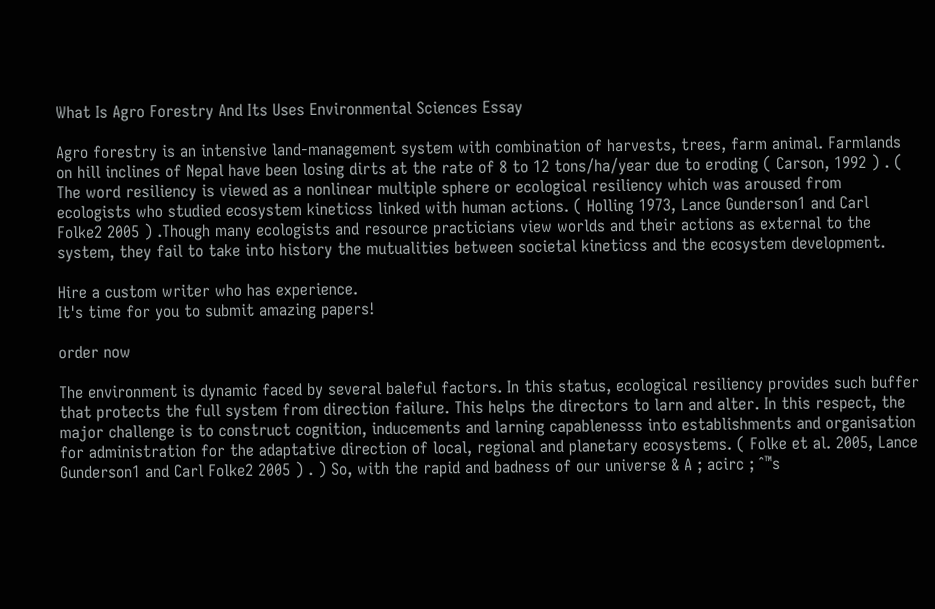What Is Agro Forestry And Its Uses Environmental Sciences Essay

Agro forestry is an intensive land-management system with combination of harvests, trees, farm animal. Farmlands on hill inclines of Nepal have been losing dirts at the rate of 8 to 12 tons/ha/year due to eroding ( Carson, 1992 ) . ( The word resiliency is viewed as a nonlinear multiple sphere or ecological resiliency which was aroused from ecologists who studied ecosystem kineticss linked with human actions. ( Holling 1973, Lance Gunderson1 and Carl Folke2 2005 ) .Though many ecologists and resource practicians view worlds and their actions as external to the system, they fail to take into history the mutualities between societal kineticss and the ecosystem development.

Hire a custom writer who has experience.
It's time for you to submit amazing papers!

order now

The environment is dynamic faced by several baleful factors. In this status, ecological resiliency provides such buffer that protects the full system from direction failure. This helps the directors to larn and alter. In this respect, the major challenge is to construct cognition, inducements and larning capablenesss into establishments and organisation for administration for the adaptative direction of local, regional and planetary ecosystems. ( Folke et al. 2005, Lance Gunderson1 and Carl Folke2 2005 ) . ) So, with the rapid and badness of our universe & A ; acirc ; ˆ™s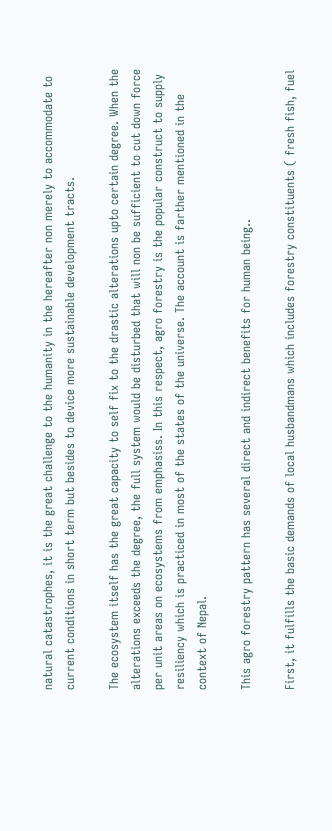natural catastrophes, it is the great challenge to the humanity in the hereafter non merely to accommodate to current conditions in short term but besides to device more sustainable development tracts.

The ecosystem itself has the great capacity to self fix to the drastic alterations upto certain degree. When the alterations exceeds the degree, the full system would be disturbed that will non be sufficient to cut down force per unit areas on ecosystems from emphasiss. In this respect, agro forestry is the popular construct to supply resiliency which is practiced in most of the states of the universe. The account is farther mentioned in the context of Nepal.

This agro forestry pattern has several direct and indirect benefits for human being..

First, it fulfills the basic demands of local husbandmans which includes forestry constituents ( fresh fish, fuel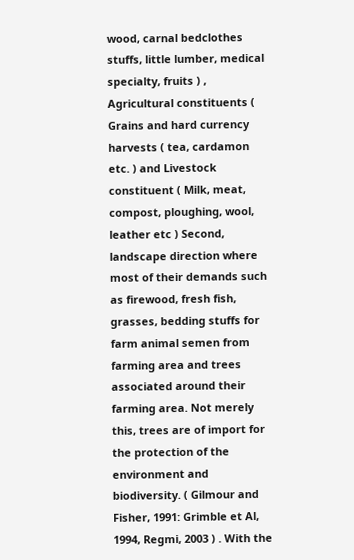wood, carnal bedclothes stuffs, little lumber, medical specialty, fruits ) , Agricultural constituents ( Grains and hard currency harvests ( tea, cardamon etc. ) and Livestock constituent ( Milk, meat, compost, ploughing, wool, leather etc ) Second, landscape direction where most of their demands such as firewood, fresh fish, grasses, bedding stuffs for farm animal semen from farming area and trees associated around their farming area. Not merely this, trees are of import for the protection of the environment and biodiversity. ( Gilmour and Fisher, 1991: Grimble et Al, 1994, Regmi, 2003 ) . With the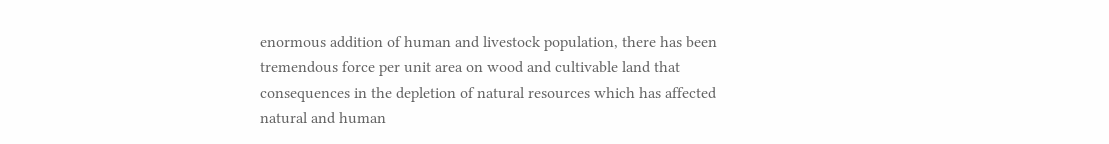enormous addition of human and livestock population, there has been tremendous force per unit area on wood and cultivable land that consequences in the depletion of natural resources which has affected natural and human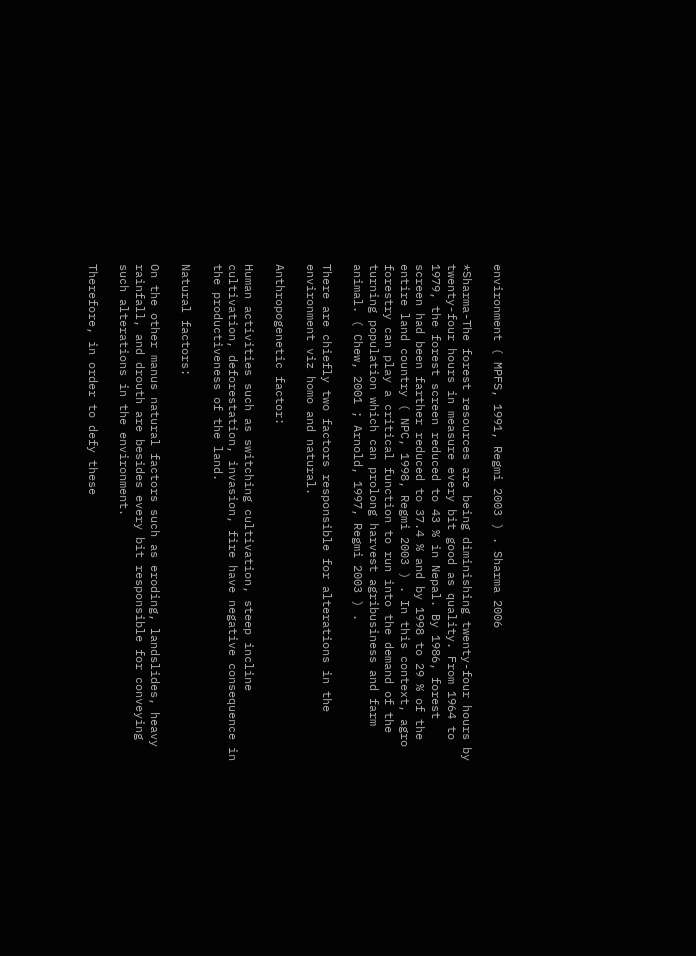environment ( MPFS, 1991, Regmi 2003 ) . Sharma 2006

*Sharma-The forest resources are being diminishing twenty-four hours by twenty-four hours in measure every bit good as quality. From 1964 to 1979, the forest screen reduced to 43 % in Nepal. By 1986, forest screen had been farther reduced to 37.4 % and by 1998 to 29 % of the entire land country ( NPC, 1998, Regmi 2003 ) . In this context, agro forestry can play a critical function to run into the demand of the turning population which can prolong harvest agribusiness and farm animal. ( Chew, 2001 ; Arnold, 1997, Regmi 2003 ) .

There are chiefly two factors responsible for alterations in the environment viz homo and natural.

Anthropogenetic factor:

Human activities such as switching cultivation, steep incline cultivation, deforestation, invasion, fire have negative consequence in the productiveness of the land.

Natural factors:

On the other manus natural factors such as eroding, landslides, heavy rainfall, and drouth are besides every bit responsible for conveying such alterations in the environment.

Therefore, in order to defy these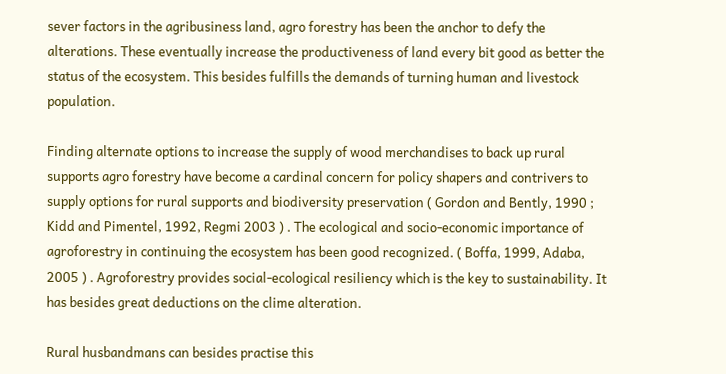sever factors in the agribusiness land, agro forestry has been the anchor to defy the alterations. These eventually increase the productiveness of land every bit good as better the status of the ecosystem. This besides fulfills the demands of turning human and livestock population.

Finding alternate options to increase the supply of wood merchandises to back up rural supports agro forestry have become a cardinal concern for policy shapers and contrivers to supply options for rural supports and biodiversity preservation ( Gordon and Bently, 1990 ; Kidd and Pimentel, 1992, Regmi 2003 ) . The ecological and socio-economic importance of agroforestry in continuing the ecosystem has been good recognized. ( Boffa, 1999, Adaba, 2005 ) . Agroforestry provides social-ecological resiliency which is the key to sustainability. It has besides great deductions on the clime alteration.

Rural husbandmans can besides practise this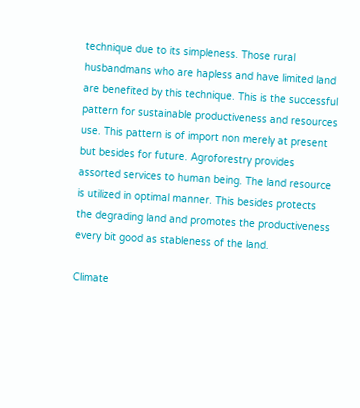technique due to its simpleness. Those rural husbandmans who are hapless and have limited land are benefited by this technique. This is the successful pattern for sustainable productiveness and resources use. This pattern is of import non merely at present but besides for future. Agroforestry provides assorted services to human being. The land resource is utilized in optimal manner. This besides protects the degrading land and promotes the productiveness every bit good as stableness of the land.

Climate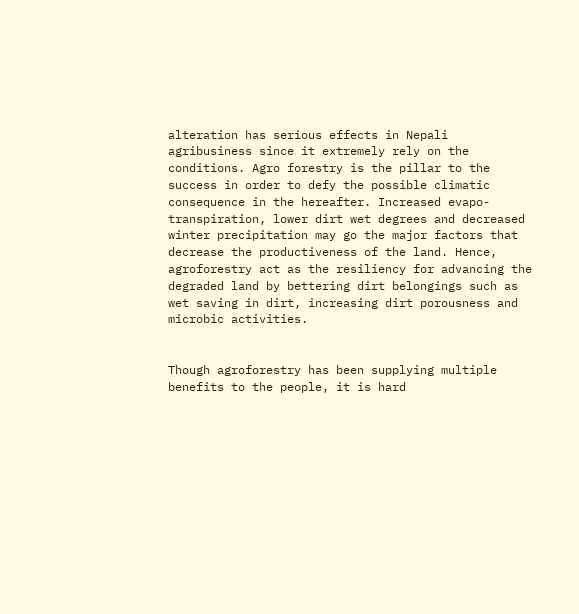alteration has serious effects in Nepali agribusiness since it extremely rely on the conditions. Agro forestry is the pillar to the success in order to defy the possible climatic consequence in the hereafter. Increased evapo-transpiration, lower dirt wet degrees and decreased winter precipitation may go the major factors that decrease the productiveness of the land. Hence, agroforestry act as the resiliency for advancing the degraded land by bettering dirt belongings such as wet saving in dirt, increasing dirt porousness and microbic activities.


Though agroforestry has been supplying multiple benefits to the people, it is hard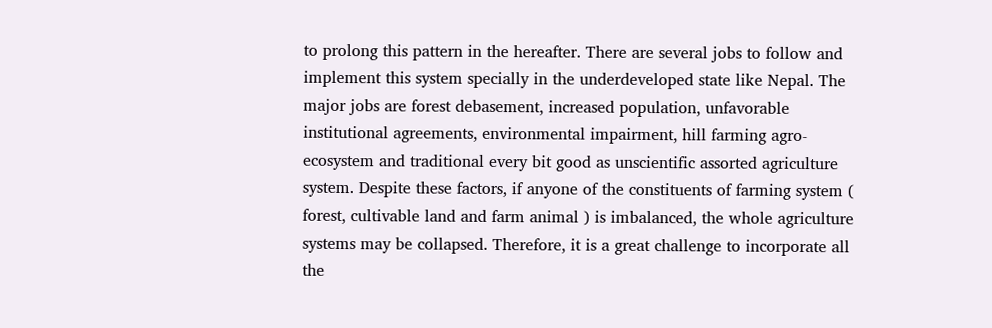to prolong this pattern in the hereafter. There are several jobs to follow and implement this system specially in the underdeveloped state like Nepal. The major jobs are forest debasement, increased population, unfavorable institutional agreements, environmental impairment, hill farming agro-ecosystem and traditional every bit good as unscientific assorted agriculture system. Despite these factors, if anyone of the constituents of farming system ( forest, cultivable land and farm animal ) is imbalanced, the whole agriculture systems may be collapsed. Therefore, it is a great challenge to incorporate all the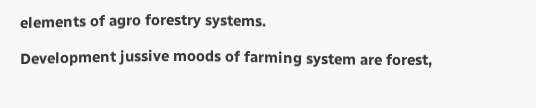elements of agro forestry systems.

Development jussive moods of farming system are forest,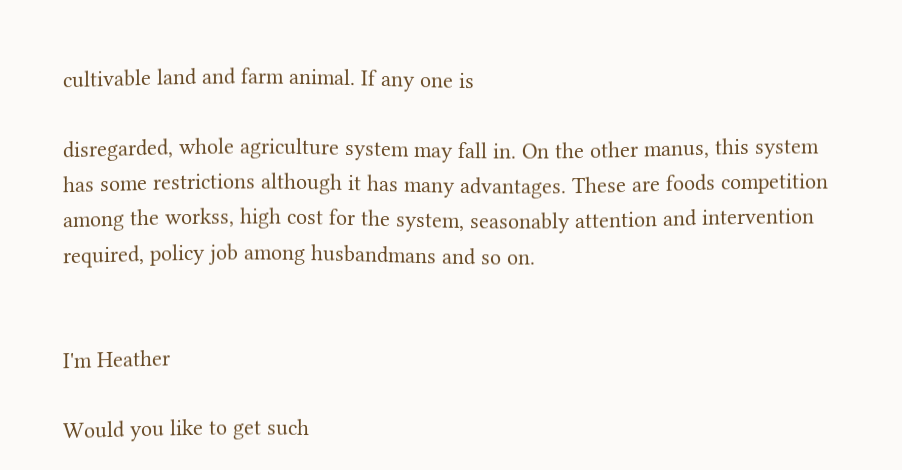cultivable land and farm animal. If any one is

disregarded, whole agriculture system may fall in. On the other manus, this system has some restrictions although it has many advantages. These are foods competition among the workss, high cost for the system, seasonably attention and intervention required, policy job among husbandmans and so on.


I'm Heather

Would you like to get such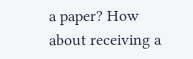a paper? How about receiving a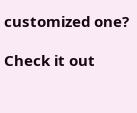customized one?

Check it out